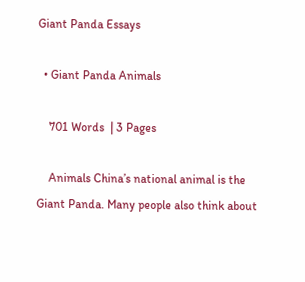Giant Panda Essays

  • Giant Panda Animals

    701 Words  | 3 Pages

    Animals China’s national animal is the Giant Panda. Many people also think about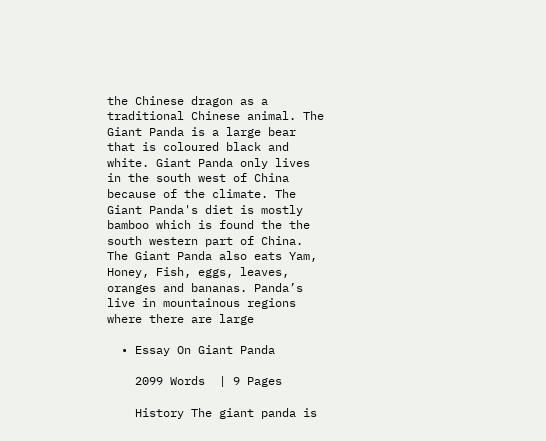the Chinese dragon as a traditional Chinese animal. The Giant Panda is a large bear that is coloured black and white. Giant Panda only lives in the south west of China because of the climate. The Giant Panda's diet is mostly bamboo which is found the the south western part of China. The Giant Panda also eats Yam, Honey, Fish, eggs, leaves, oranges and bananas. Panda’s live in mountainous regions where there are large

  • Essay On Giant Panda

    2099 Words  | 9 Pages

    History The giant panda is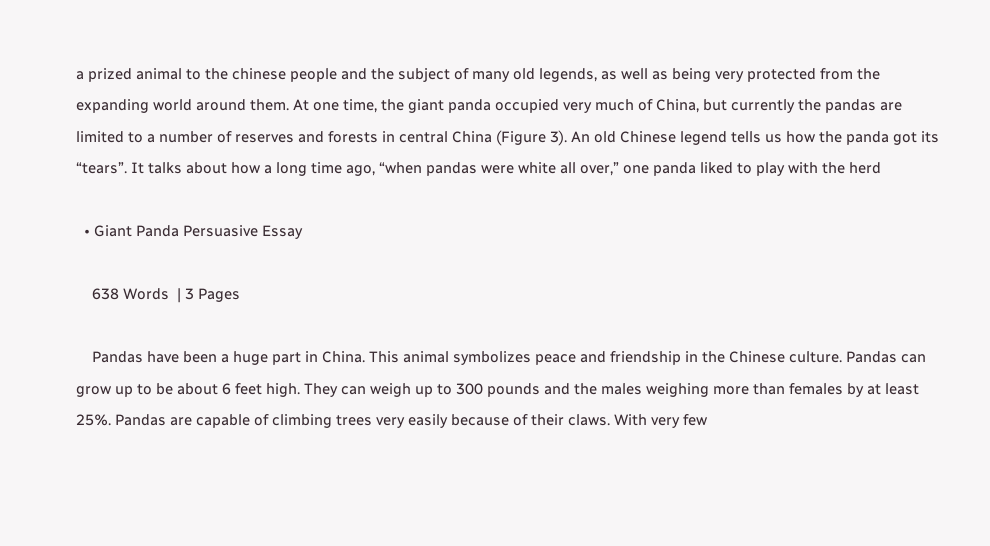a prized animal to the chinese people and the subject of many old legends, as well as being very protected from the expanding world around them. At one time, the giant panda occupied very much of China, but currently the pandas are limited to a number of reserves and forests in central China (Figure 3). An old Chinese legend tells us how the panda got its “tears”. It talks about how a long time ago, “when pandas were white all over,” one panda liked to play with the herd

  • Giant Panda Persuasive Essay

    638 Words  | 3 Pages

    Pandas have been a huge part in China. This animal symbolizes peace and friendship in the Chinese culture. Pandas can grow up to be about 6 feet high. They can weigh up to 300 pounds and the males weighing more than females by at least 25%. Pandas are capable of climbing trees very easily because of their claws. With very few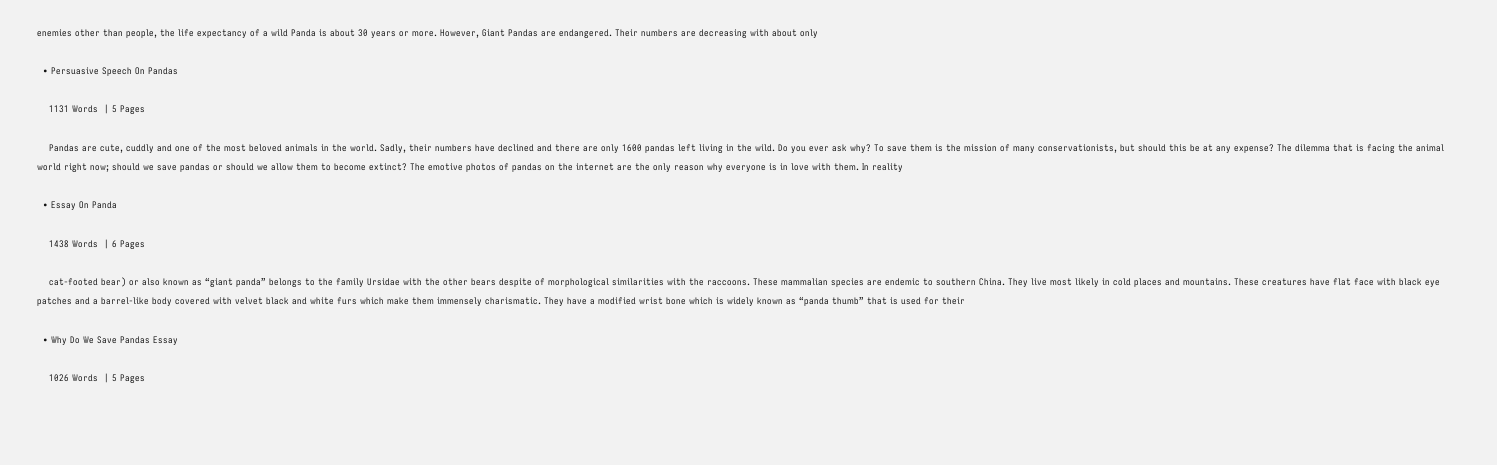enemies other than people, the life expectancy of a wild Panda is about 30 years or more. However, Giant Pandas are endangered. Their numbers are decreasing with about only

  • Persuasive Speech On Pandas

    1131 Words  | 5 Pages

    Pandas are cute, cuddly and one of the most beloved animals in the world. Sadly, their numbers have declined and there are only 1600 pandas left living in the wild. Do you ever ask why? To save them is the mission of many conservationists, but should this be at any expense? The dilemma that is facing the animal world right now; should we save pandas or should we allow them to become extinct? The emotive photos of pandas on the internet are the only reason why everyone is in love with them. In reality

  • Essay On Panda

    1438 Words  | 6 Pages

    cat-footed bear) or also known as “giant panda” belongs to the family Ursidae with the other bears despite of morphological similarities with the raccoons. These mammalian species are endemic to southern China. They live most likely in cold places and mountains. These creatures have flat face with black eye patches and a barrel-like body covered with velvet black and white furs which make them immensely charismatic. They have a modified wrist bone which is widely known as “panda thumb” that is used for their

  • Why Do We Save Pandas Essay

    1026 Words  | 5 Pages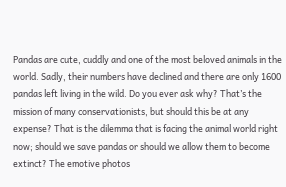Pandas are cute, cuddly and one of the most beloved animals in the world. Sadly, their numbers have declined and there are only 1600 pandas left living in the wild. Do you ever ask why? That’s the mission of many conservationists, but should this be at any expense? That is the dilemma that is facing the animal world right now; should we save pandas or should we allow them to become extinct? The emotive photos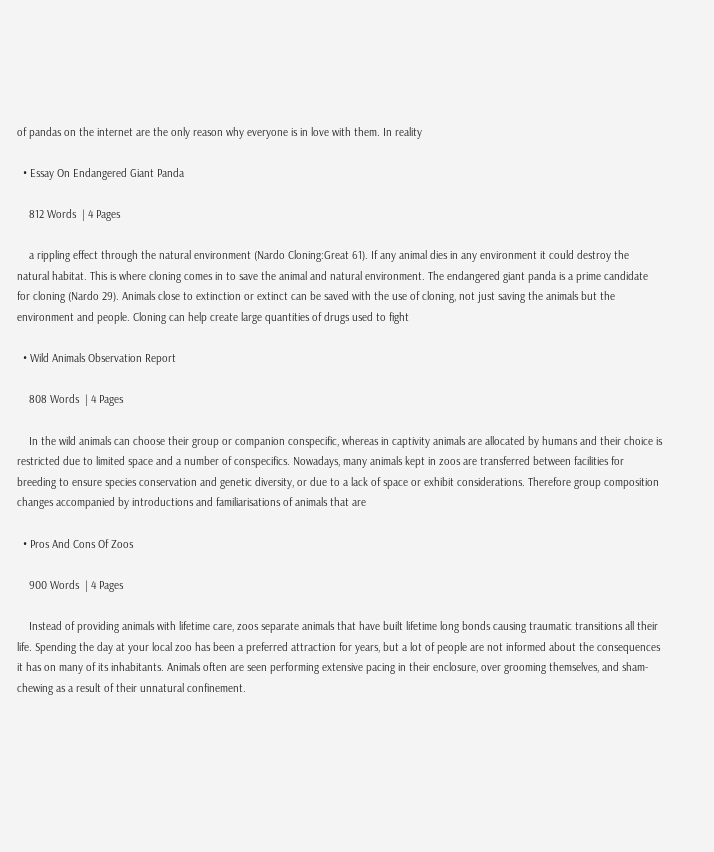of pandas on the internet are the only reason why everyone is in love with them. In reality

  • Essay On Endangered Giant Panda

    812 Words  | 4 Pages

    a rippling effect through the natural environment (Nardo Cloning:Great 61). If any animal dies in any environment it could destroy the natural habitat. This is where cloning comes in to save the animal and natural environment. The endangered giant panda is a prime candidate for cloning (Nardo 29). Animals close to extinction or extinct can be saved with the use of cloning, not just saving the animals but the environment and people. Cloning can help create large quantities of drugs used to fight

  • Wild Animals Observation Report

    808 Words  | 4 Pages

    In the wild animals can choose their group or companion conspecific, whereas in captivity animals are allocated by humans and their choice is restricted due to limited space and a number of conspecifics. Nowadays, many animals kept in zoos are transferred between facilities for breeding to ensure species conservation and genetic diversity, or due to a lack of space or exhibit considerations. Therefore group composition changes accompanied by introductions and familiarisations of animals that are

  • Pros And Cons Of Zoos

    900 Words  | 4 Pages

    Instead of providing animals with lifetime care, zoos separate animals that have built lifetime long bonds causing traumatic transitions all their life. Spending the day at your local zoo has been a preferred attraction for years, but a lot of people are not informed about the consequences it has on many of its inhabitants. Animals often are seen performing extensive pacing in their enclosure, over grooming themselves, and sham-chewing as a result of their unnatural confinement.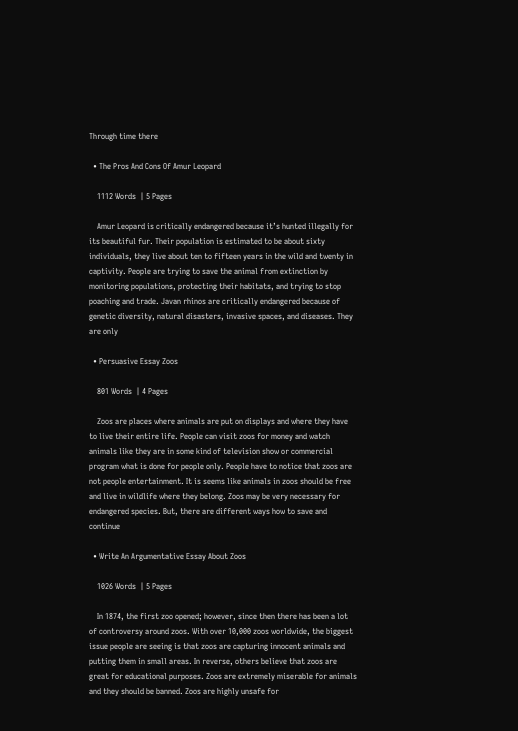Through time there

  • The Pros And Cons Of Amur Leopard

    1112 Words  | 5 Pages

    Amur Leopard is critically endangered because it’s hunted illegally for its beautiful fur. Their population is estimated to be about sixty individuals, they live about ten to fifteen years in the wild and twenty in captivity. People are trying to save the animal from extinction by monitoring populations, protecting their habitats, and trying to stop poaching and trade. Javan rhinos are critically endangered because of genetic diversity, natural disasters, invasive spaces, and diseases. They are only

  • Persuasive Essay Zoos

    801 Words  | 4 Pages

    Zoos are places where animals are put on displays and where they have to live their entire life. People can visit zoos for money and watch animals like they are in some kind of television show or commercial program what is done for people only. People have to notice that zoos are not people entertainment. It is seems like animals in zoos should be free and live in wildlife where they belong. Zoos may be very necessary for endangered species. But, there are different ways how to save and continue

  • Write An Argumentative Essay About Zoos

    1026 Words  | 5 Pages

    In 1874, the first zoo opened; however, since then there has been a lot of controversy around zoos. With over 10,000 zoos worldwide, the biggest issue people are seeing is that zoos are capturing innocent animals and putting them in small areas. In reverse, others believe that zoos are great for educational purposes. Zoos are extremely miserable for animals and they should be banned. Zoos are highly unsafe for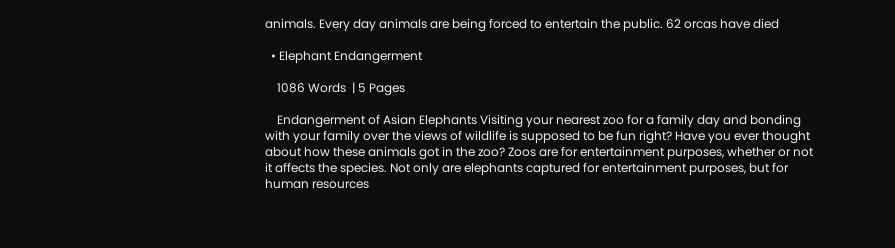animals. Every day animals are being forced to entertain the public. 62 orcas have died

  • Elephant Endangerment

    1086 Words  | 5 Pages

    Endangerment of Asian Elephants Visiting your nearest zoo for a family day and bonding with your family over the views of wildlife is supposed to be fun right? Have you ever thought about how these animals got in the zoo? Zoos are for entertainment purposes, whether or not it affects the species. Not only are elephants captured for entertainment purposes, but for human resources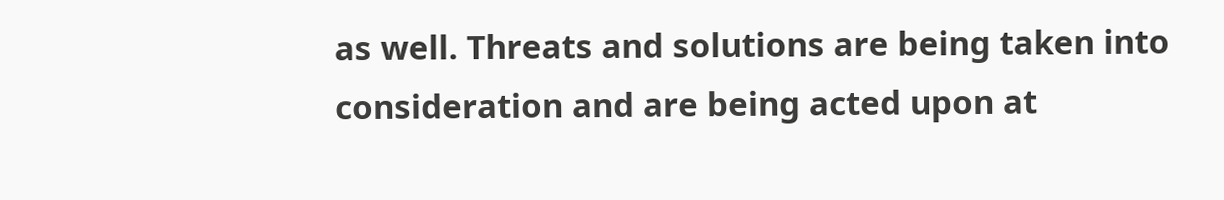as well. Threats and solutions are being taken into consideration and are being acted upon at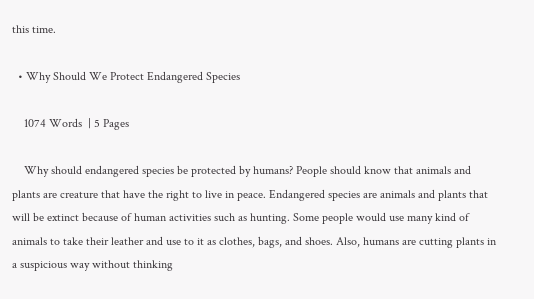this time.

  • Why Should We Protect Endangered Species

    1074 Words  | 5 Pages

    Why should endangered species be protected by humans? People should know that animals and plants are creature that have the right to live in peace. Endangered species are animals and plants that will be extinct because of human activities such as hunting. Some people would use many kind of animals to take their leather and use to it as clothes, bags, and shoes. Also, humans are cutting plants in a suspicious way without thinking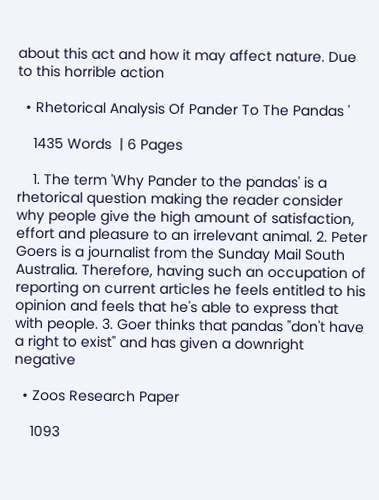about this act and how it may affect nature. Due to this horrible action

  • Rhetorical Analysis Of Pander To The Pandas '

    1435 Words  | 6 Pages

    1. The term 'Why Pander to the pandas' is a rhetorical question making the reader consider why people give the high amount of satisfaction, effort and pleasure to an irrelevant animal. 2. Peter Goers is a journalist from the Sunday Mail South Australia. Therefore, having such an occupation of reporting on current articles he feels entitled to his opinion and feels that he's able to express that with people. 3. Goer thinks that pandas "don't have a right to exist" and has given a downright negative

  • Zoos Research Paper

    1093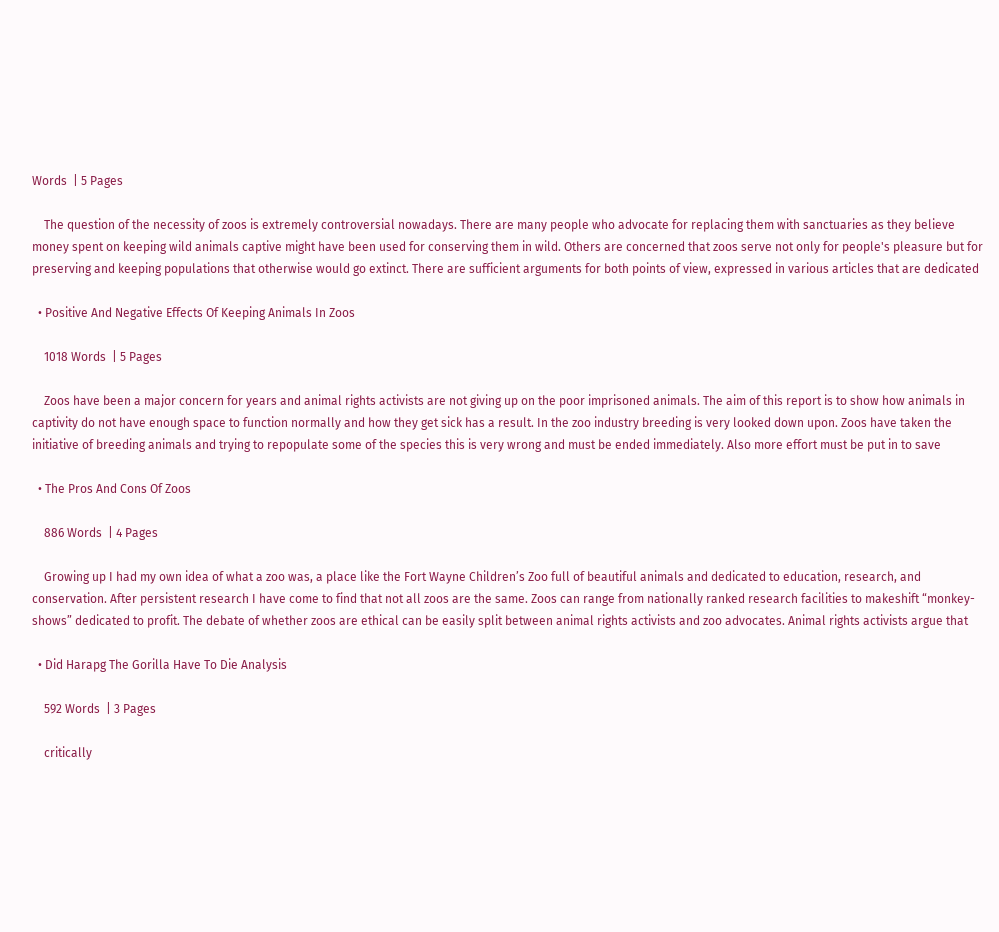Words  | 5 Pages

    The question of the necessity of zoos is extremely controversial nowadays. There are many people who advocate for replacing them with sanctuaries as they believe money spent on keeping wild animals captive might have been used for conserving them in wild. Others are concerned that zoos serve not only for people's pleasure but for preserving and keeping populations that otherwise would go extinct. There are sufficient arguments for both points of view, expressed in various articles that are dedicated

  • Positive And Negative Effects Of Keeping Animals In Zoos

    1018 Words  | 5 Pages

    Zoos have been a major concern for years and animal rights activists are not giving up on the poor imprisoned animals. The aim of this report is to show how animals in captivity do not have enough space to function normally and how they get sick has a result. In the zoo industry breeding is very looked down upon. Zoos have taken the initiative of breeding animals and trying to repopulate some of the species this is very wrong and must be ended immediately. Also more effort must be put in to save

  • The Pros And Cons Of Zoos

    886 Words  | 4 Pages

    Growing up I had my own idea of what a zoo was, a place like the Fort Wayne Children’s Zoo full of beautiful animals and dedicated to education, research, and conservation. After persistent research I have come to find that not all zoos are the same. Zoos can range from nationally ranked research facilities to makeshift “monkey-shows” dedicated to profit. The debate of whether zoos are ethical can be easily split between animal rights activists and zoo advocates. Animal rights activists argue that

  • Did Harapg The Gorilla Have To Die Analysis

    592 Words  | 3 Pages

    critically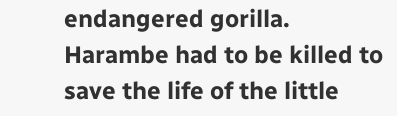endangered gorilla. Harambe had to be killed to save the life of the little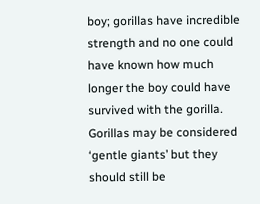boy; gorillas have incredible strength and no one could have known how much longer the boy could have survived with the gorilla. Gorillas may be considered ‘gentle giants’ but they should still be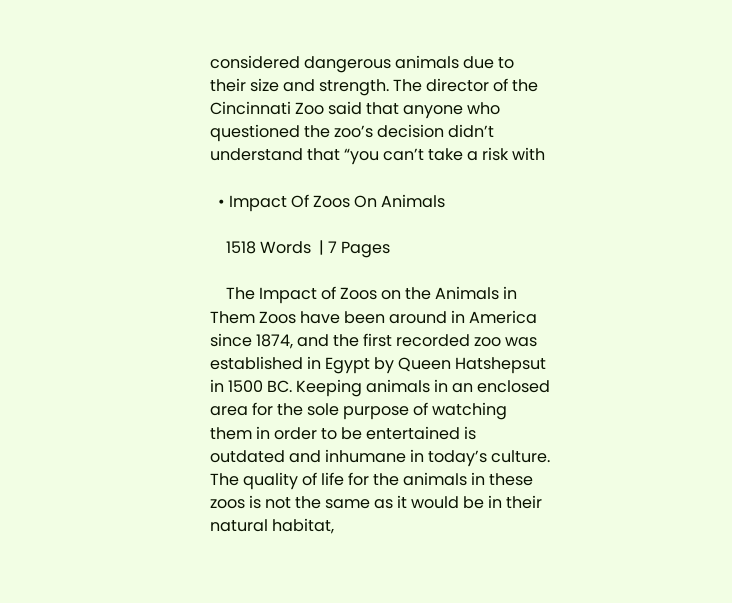considered dangerous animals due to their size and strength. The director of the Cincinnati Zoo said that anyone who questioned the zoo’s decision didn’t understand that “you can’t take a risk with

  • Impact Of Zoos On Animals

    1518 Words  | 7 Pages

    The Impact of Zoos on the Animals in Them Zoos have been around in America since 1874, and the first recorded zoo was established in Egypt by Queen Hatshepsut in 1500 BC. Keeping animals in an enclosed area for the sole purpose of watching them in order to be entertained is outdated and inhumane in today’s culture. The quality of life for the animals in these zoos is not the same as it would be in their natural habitat,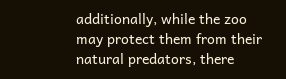additionally, while the zoo may protect them from their natural predators, there